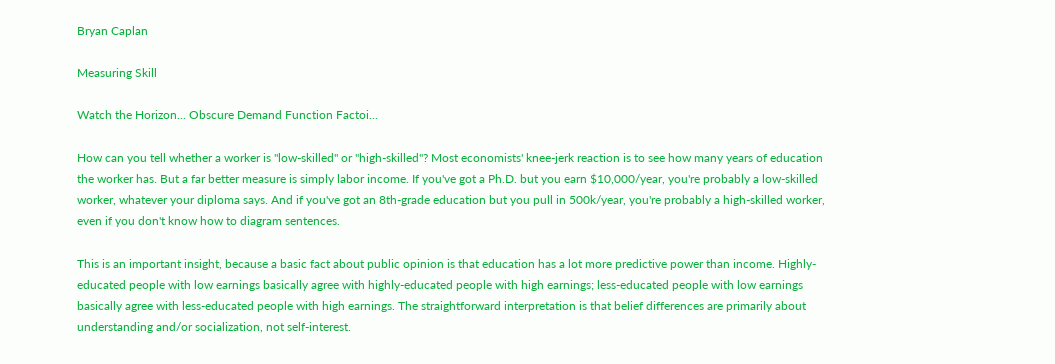Bryan Caplan

Measuring Skill

Watch the Horizon... Obscure Demand Function Factoi...

How can you tell whether a worker is "low-skilled" or "high-skilled"? Most economists' knee-jerk reaction is to see how many years of education the worker has. But a far better measure is simply labor income. If you've got a Ph.D. but you earn $10,000/year, you're probably a low-skilled worker, whatever your diploma says. And if you've got an 8th-grade education but you pull in 500k/year, you're probably a high-skilled worker, even if you don't know how to diagram sentences.

This is an important insight, because a basic fact about public opinion is that education has a lot more predictive power than income. Highly-educated people with low earnings basically agree with highly-educated people with high earnings; less-educated people with low earnings basically agree with less-educated people with high earnings. The straightforward interpretation is that belief differences are primarily about understanding and/or socialization, not self-interest.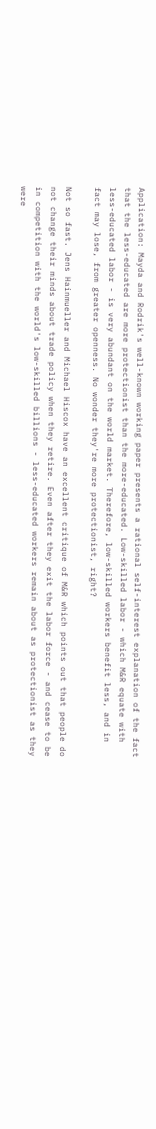Application: Mayda and Rodrik's well-known working paper presents a rational self-interest explanation of the fact that the less-educated are more protectionist than the more-educated. Low-skilled labor - which M&R equate with less-educated labor - is very abundant on the world market. Therefore, low-skilled workers benefit less, and in fact may lose, from greater openness. No wonder they're more protectionist, right?

Not so fast. Jens Hainmueller and Michael Hiscox have an excellent critique of M&R which points out that people do not change their minds about trade policy when they retire. Even after they exit the labor force - and cease to be in competition with the world's low-skilled billions - less-educated workers remain about as protectionist as they were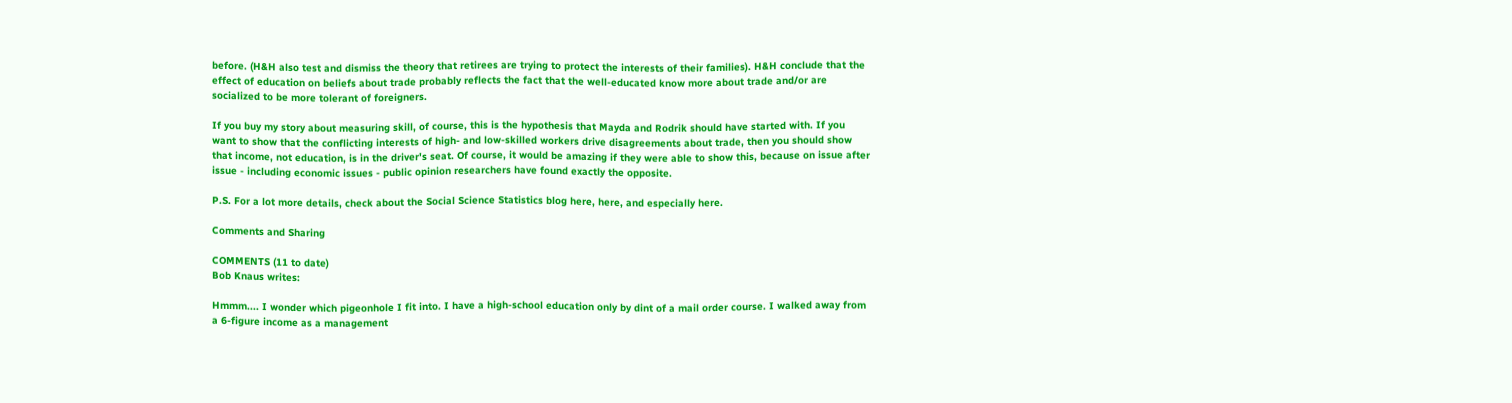before. (H&H also test and dismiss the theory that retirees are trying to protect the interests of their families). H&H conclude that the effect of education on beliefs about trade probably reflects the fact that the well-educated know more about trade and/or are socialized to be more tolerant of foreigners.

If you buy my story about measuring skill, of course, this is the hypothesis that Mayda and Rodrik should have started with. If you want to show that the conflicting interests of high- and low-skilled workers drive disagreements about trade, then you should show that income, not education, is in the driver's seat. Of course, it would be amazing if they were able to show this, because on issue after issue - including economic issues - public opinion researchers have found exactly the opposite.

P.S. For a lot more details, check about the Social Science Statistics blog here, here, and especially here.

Comments and Sharing

COMMENTS (11 to date)
Bob Knaus writes:

Hmmm.... I wonder which pigeonhole I fit into. I have a high-school education only by dint of a mail order course. I walked away from a 6-figure income as a management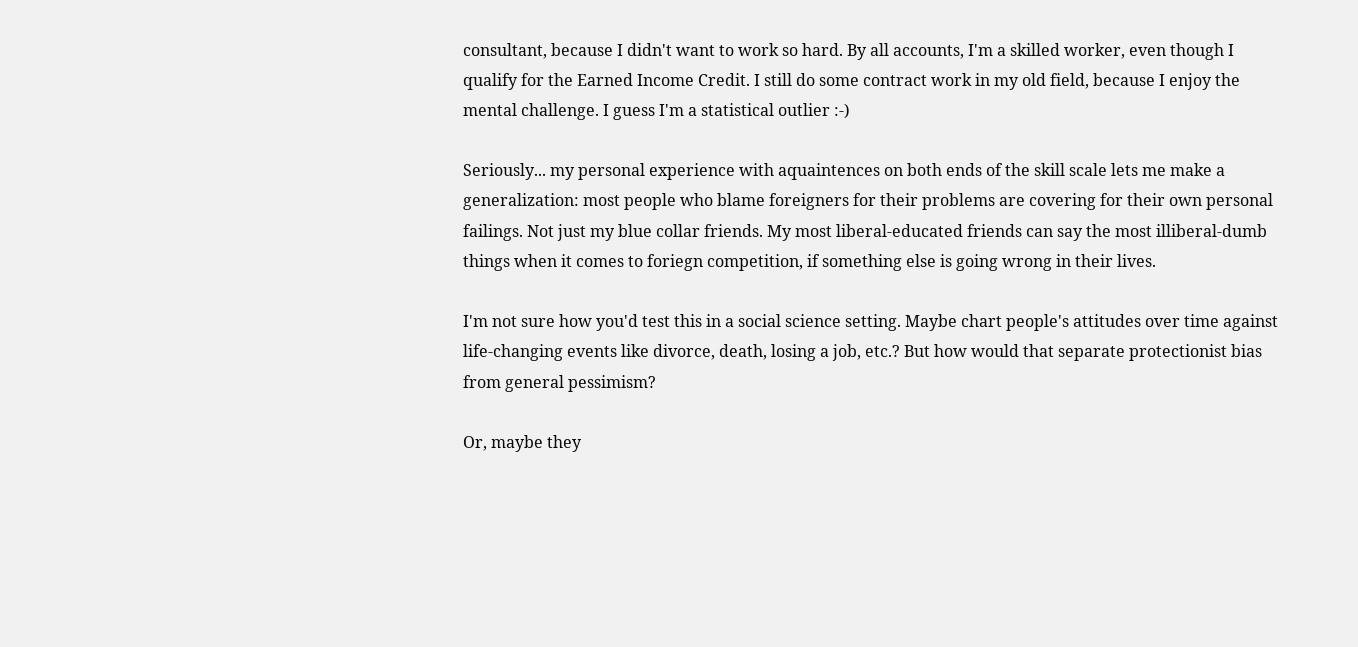consultant, because I didn't want to work so hard. By all accounts, I'm a skilled worker, even though I qualify for the Earned Income Credit. I still do some contract work in my old field, because I enjoy the mental challenge. I guess I'm a statistical outlier :-)

Seriously... my personal experience with aquaintences on both ends of the skill scale lets me make a generalization: most people who blame foreigners for their problems are covering for their own personal failings. Not just my blue collar friends. My most liberal-educated friends can say the most illiberal-dumb things when it comes to foriegn competition, if something else is going wrong in their lives.

I'm not sure how you'd test this in a social science setting. Maybe chart people's attitudes over time against life-changing events like divorce, death, losing a job, etc.? But how would that separate protectionist bias from general pessimism?

Or, maybe they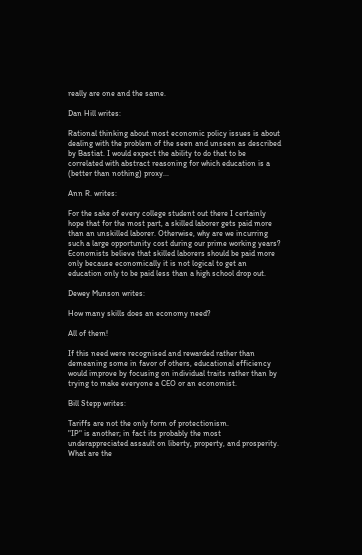really are one and the same.

Dan Hill writes:

Rational thinking about most economic policy issues is about dealing with the problem of the seen and unseen as described by Bastiat. I would expect the ability to do that to be correlated with abstract reasoning for which education is a (better than nothing) proxy...

Ann R. writes:

For the sake of every college student out there I certainly hope that for the most part, a skilled laborer gets paid more than an unskilled laborer. Otherwise, why are we incurring such a large opportunity cost during our prime working years? Economists believe that skilled laborers should be paid more only because economically it is not logical to get an education only to be paid less than a high school drop out.

Dewey Munson writes:

How many skills does an economy need?

All of them!

If this need were recognised and rewarded rather than demeaning some in favor of others, educational efficiency would improve by focusing on individual traits rather than by trying to make everyone a CEO or an economist.

Bill Stepp writes:

Tariffs are not the only form of protectionism.
"IP" is another; in fact its probably the most underappreciated assault on liberty, property, and prosperity.
What are the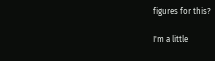figures for this?

I'm a little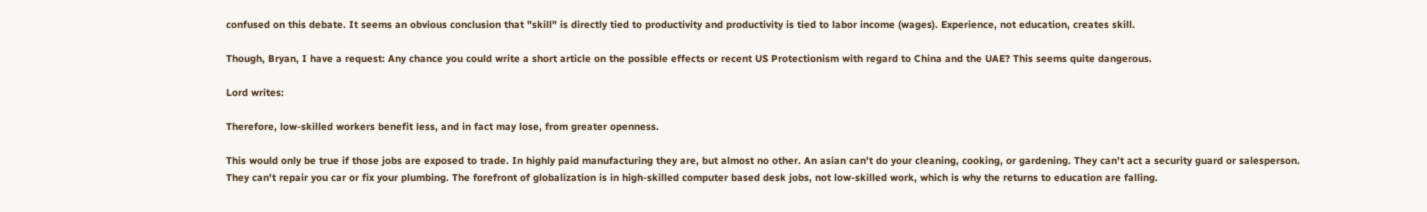confused on this debate. It seems an obvious conclusion that "skill" is directly tied to productivity and productivity is tied to labor income (wages). Experience, not education, creates skill.

Though, Bryan, I have a request: Any chance you could write a short article on the possible effects or recent US Protectionism with regard to China and the UAE? This seems quite dangerous.

Lord writes:

Therefore, low-skilled workers benefit less, and in fact may lose, from greater openness.

This would only be true if those jobs are exposed to trade. In highly paid manufacturing they are, but almost no other. An asian can't do your cleaning, cooking, or gardening. They can't act a security guard or salesperson. They can't repair you car or fix your plumbing. The forefront of globalization is in high-skilled computer based desk jobs, not low-skilled work, which is why the returns to education are falling.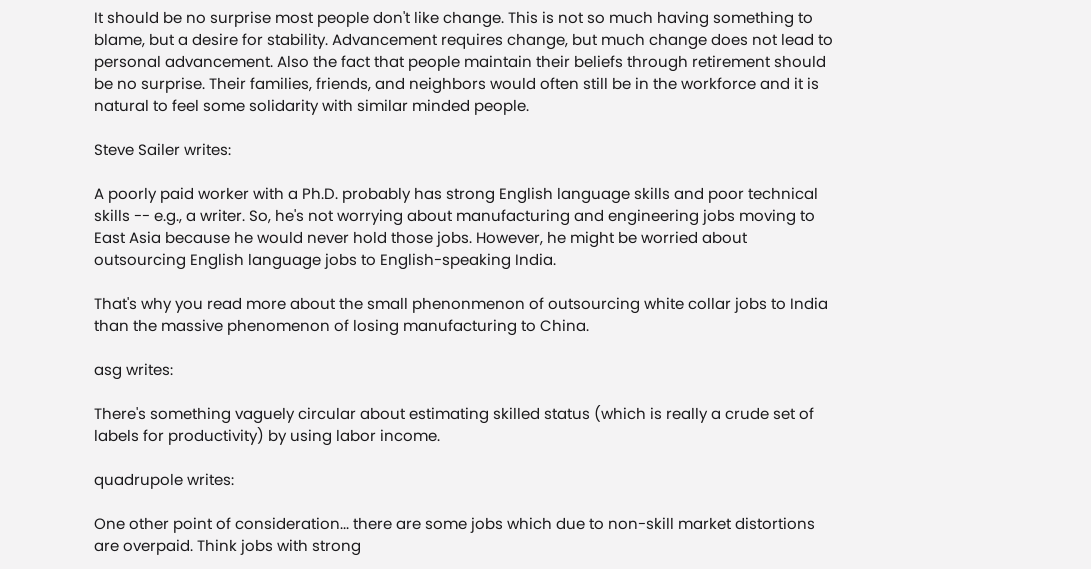It should be no surprise most people don't like change. This is not so much having something to blame, but a desire for stability. Advancement requires change, but much change does not lead to personal advancement. Also the fact that people maintain their beliefs through retirement should be no surprise. Their families, friends, and neighbors would often still be in the workforce and it is natural to feel some solidarity with similar minded people.

Steve Sailer writes:

A poorly paid worker with a Ph.D. probably has strong English language skills and poor technical skills -- e.g., a writer. So, he's not worrying about manufacturing and engineering jobs moving to East Asia because he would never hold those jobs. However, he might be worried about outsourcing English language jobs to English-speaking India.

That's why you read more about the small phenonmenon of outsourcing white collar jobs to India than the massive phenomenon of losing manufacturing to China.

asg writes:

There's something vaguely circular about estimating skilled status (which is really a crude set of labels for productivity) by using labor income.

quadrupole writes:

One other point of consideration... there are some jobs which due to non-skill market distortions are overpaid. Think jobs with strong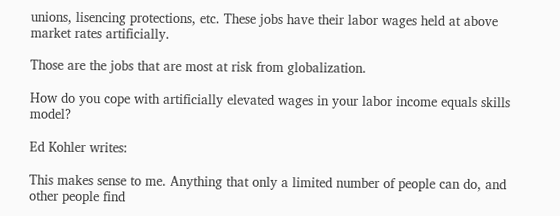unions, lisencing protections, etc. These jobs have their labor wages held at above market rates artificially.

Those are the jobs that are most at risk from globalization.

How do you cope with artificially elevated wages in your labor income equals skills model?

Ed Kohler writes:

This makes sense to me. Anything that only a limited number of people can do, and other people find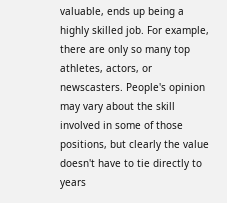valuable, ends up being a highly skilled job. For example, there are only so many top athletes, actors, or newscasters. People's opinion may vary about the skill involved in some of those positions, but clearly the value doesn't have to tie directly to years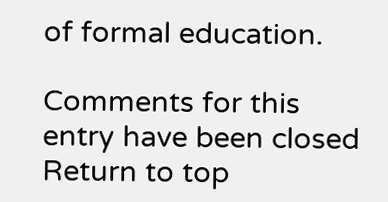of formal education.

Comments for this entry have been closed
Return to top